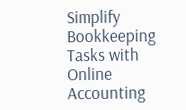Simplify Bookkeeping Tasks with Online Accounting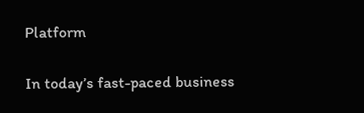Platform

In today’s fast-paced business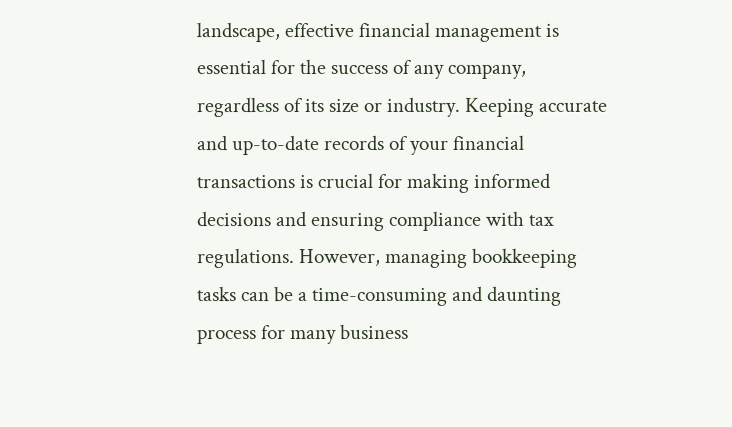landscape, effective financial management is essential for the success of any company, regardless of its size or industry. Keeping accurate and up-to-date records of your financial transactions is crucial for making informed decisions and ensuring compliance with tax regulations. However, managing bookkeeping tasks can be a time-consuming and daunting process for many business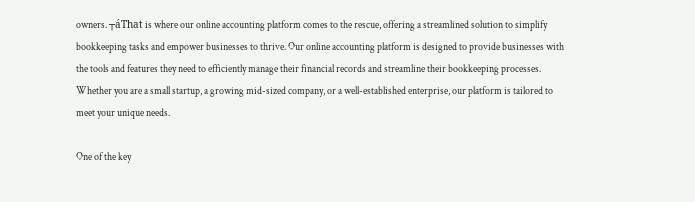owners. ┬áThat is where our online accounting platform comes to the rescue, offering a streamlined solution to simplify bookkeeping tasks and empower businesses to thrive. Our online accounting platform is designed to provide businesses with the tools and features they need to efficiently manage their financial records and streamline their bookkeeping processes. Whether you are a small startup, a growing mid-sized company, or a well-established enterprise, our platform is tailored to meet your unique needs.

One of the key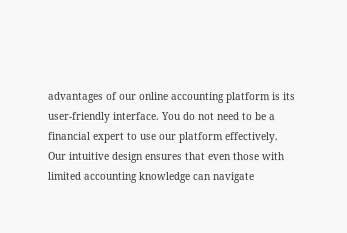advantages of our online accounting platform is its user-friendly interface. You do not need to be a financial expert to use our platform effectively. Our intuitive design ensures that even those with limited accounting knowledge can navigate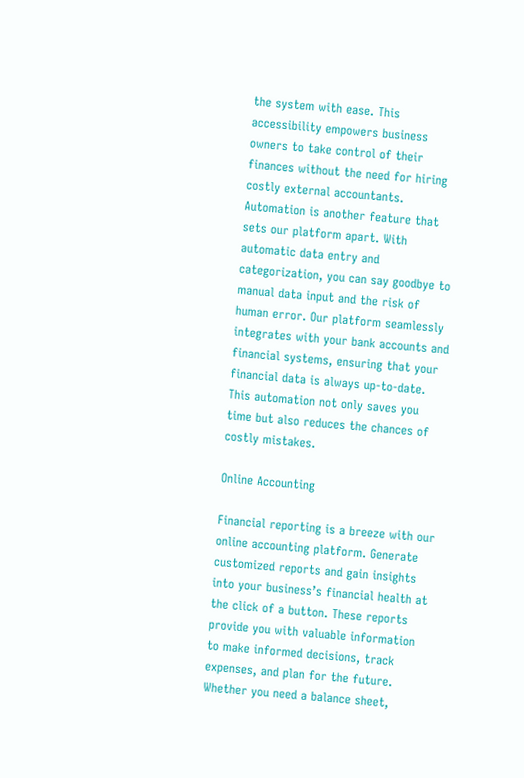the system with ease. This accessibility empowers business owners to take control of their finances without the need for hiring costly external accountants. Automation is another feature that sets our platform apart. With automatic data entry and categorization, you can say goodbye to manual data input and the risk of human error. Our platform seamlessly integrates with your bank accounts and financial systems, ensuring that your financial data is always up-to-date. This automation not only saves you time but also reduces the chances of costly mistakes.

Online Accounting

Financial reporting is a breeze with our online accounting platform. Generate customized reports and gain insights into your business’s financial health at the click of a button. These reports provide you with valuable information to make informed decisions, track expenses, and plan for the future. Whether you need a balance sheet,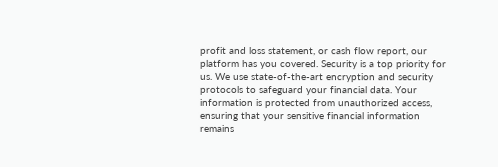profit and loss statement, or cash flow report, our platform has you covered. Security is a top priority for us. We use state-of-the-art encryption and security protocols to safeguard your financial data. Your information is protected from unauthorized access, ensuring that your sensitive financial information remains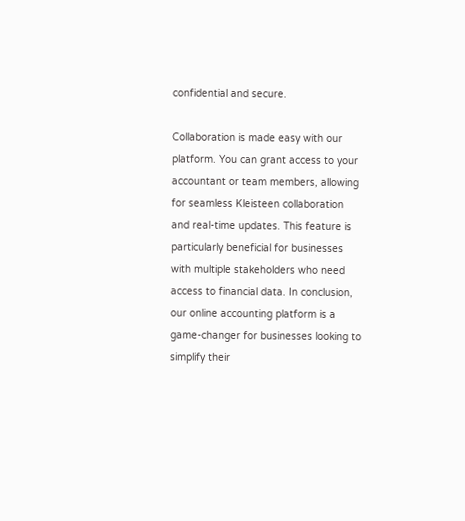confidential and secure.

Collaboration is made easy with our platform. You can grant access to your accountant or team members, allowing for seamless Kleisteen collaboration and real-time updates. This feature is particularly beneficial for businesses with multiple stakeholders who need access to financial data. In conclusion, our online accounting platform is a game-changer for businesses looking to simplify their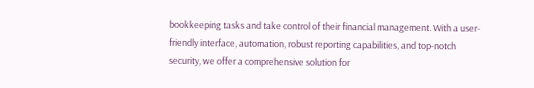bookkeeping tasks and take control of their financial management. With a user-friendly interface, automation, robust reporting capabilities, and top-notch security, we offer a comprehensive solution for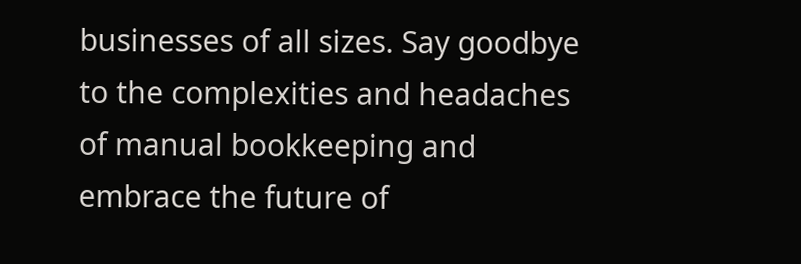businesses of all sizes. Say goodbye to the complexities and headaches of manual bookkeeping and embrace the future of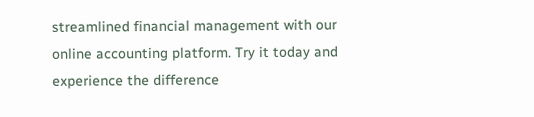streamlined financial management with our online accounting platform. Try it today and experience the difference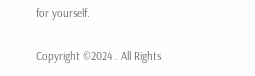for yourself.

Copyright ©2024 . All Rights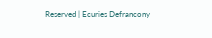Reserved | Ecuries Defrancony